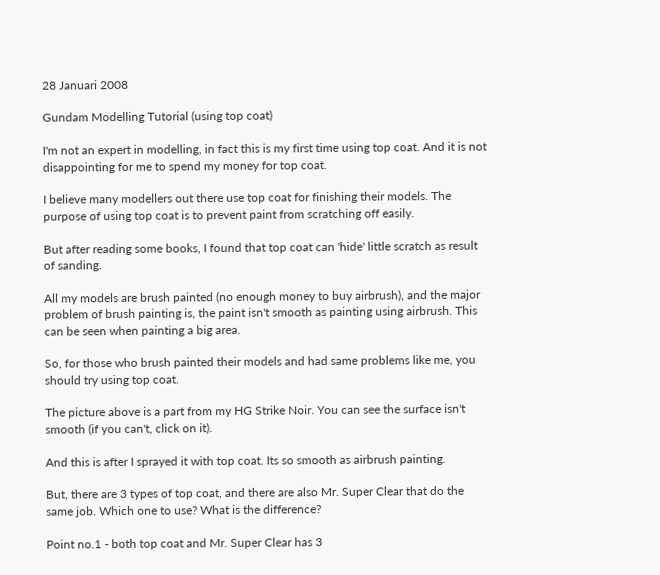28 Januari 2008

Gundam Modelling Tutorial (using top coat)

I'm not an expert in modelling, in fact this is my first time using top coat. And it is not disappointing for me to spend my money for top coat.

I believe many modellers out there use top coat for finishing their models. The purpose of using top coat is to prevent paint from scratching off easily.

But after reading some books, I found that top coat can 'hide' little scratch as result of sanding.

All my models are brush painted (no enough money to buy airbrush), and the major problem of brush painting is, the paint isn't smooth as painting using airbrush. This can be seen when painting a big area.

So, for those who brush painted their models and had same problems like me, you should try using top coat.

The picture above is a part from my HG Strike Noir. You can see the surface isn't smooth (if you can't, click on it).

And this is after I sprayed it with top coat. Its so smooth as airbrush painting.

But, there are 3 types of top coat, and there are also Mr. Super Clear that do the same job. Which one to use? What is the difference?

Point no.1 - both top coat and Mr. Super Clear has 3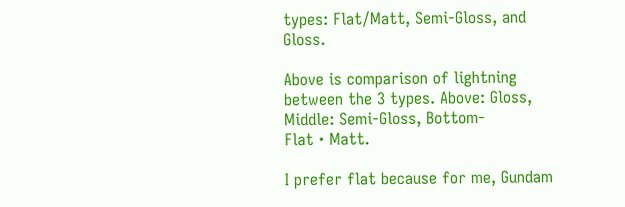types: Flat/Matt, Semi-Gloss, and Gloss.

Above is comparison of lightning between the 3 types. Above: Gloss, Middle: Semi-Gloss, Bottom- Flat・Matt.

I prefer flat because for me, Gundam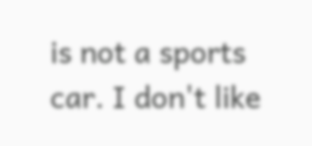is not a sports car. I don't like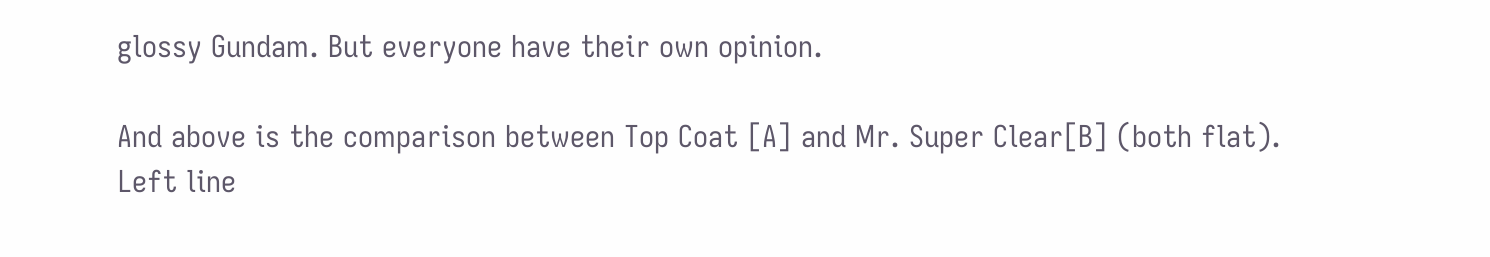glossy Gundam. But everyone have their own opinion.

And above is the comparison between Top Coat [A] and Mr. Super Clear[B] (both flat).
Left line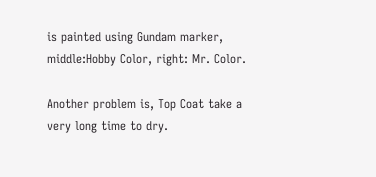is painted using Gundam marker, middle:Hobby Color, right: Mr. Color.

Another problem is, Top Coat take a very long time to dry.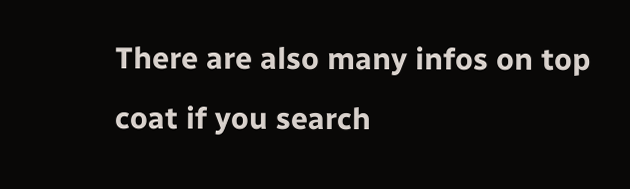There are also many infos on top coat if you search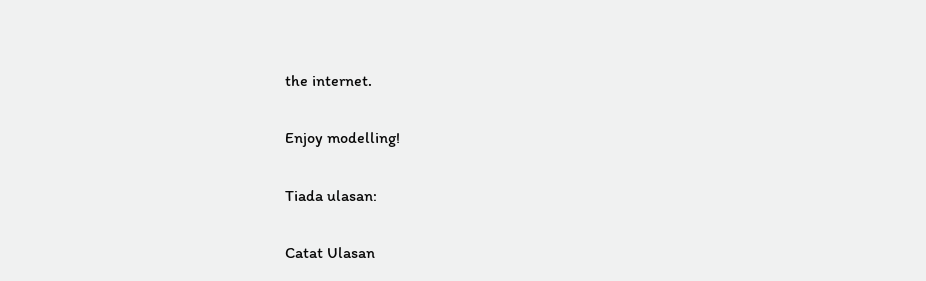the internet.

Enjoy modelling!

Tiada ulasan:

Catat Ulasan